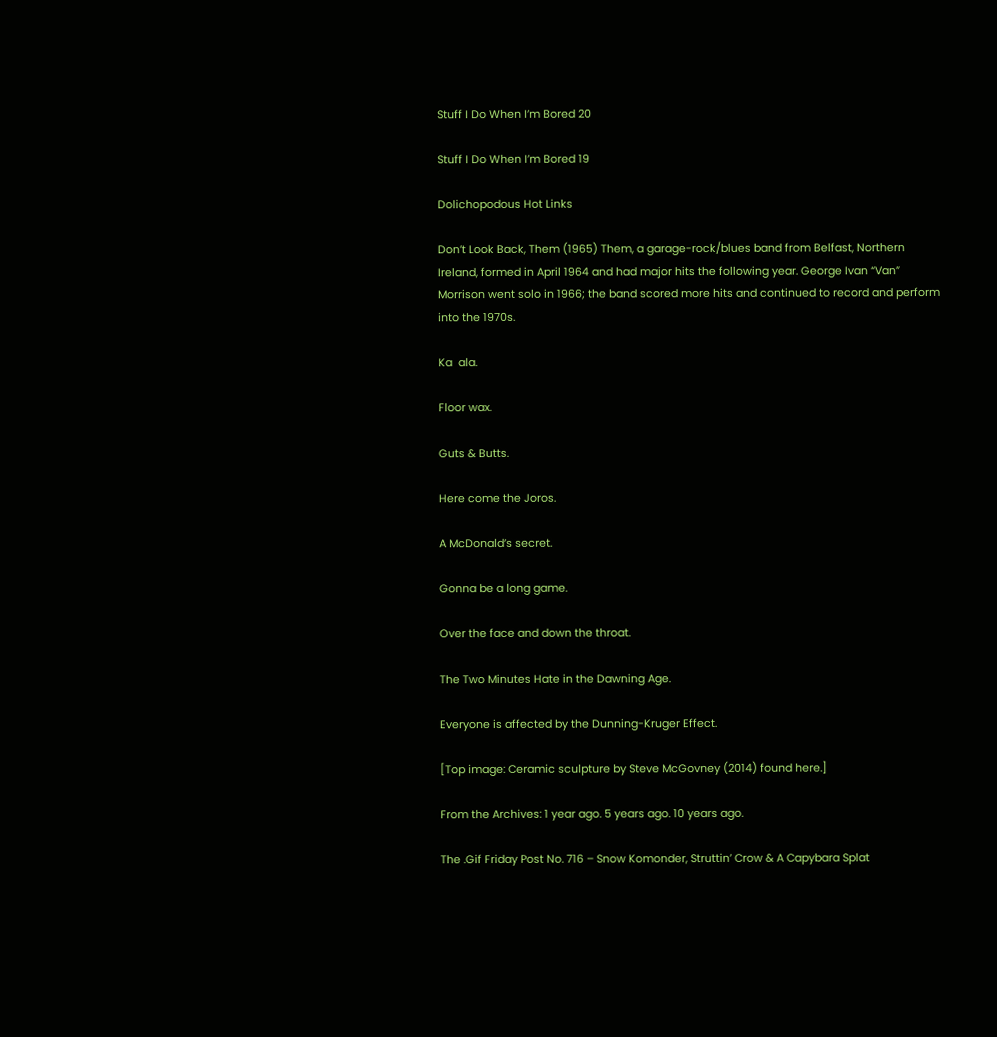Stuff I Do When I’m Bored 20

Stuff I Do When I’m Bored 19

Dolichopodous Hot Links

Don’t Look Back, Them (1965) Them, a garage-rock/blues band from Belfast, Northern Ireland, formed in April 1964 and had major hits the following year. George Ivan “Van” Morrison went solo in 1966; the band scored more hits and continued to record and perform into the 1970s.

Ka  ala.

Floor wax.

Guts & Butts.

Here come the Joros.

A McDonald’s secret.

Gonna be a long game.

Over the face and down the throat.

The Two Minutes Hate in the Dawning Age.

Everyone is affected by the Dunning-Kruger Effect.

[Top image: Ceramic sculpture by Steve McGovney (2014) found here.]

From the Archives: 1 year ago. 5 years ago. 10 years ago.

The .Gif Friday Post No. 716 – Snow Komonder, Struttin’ Crow & A Capybara Splat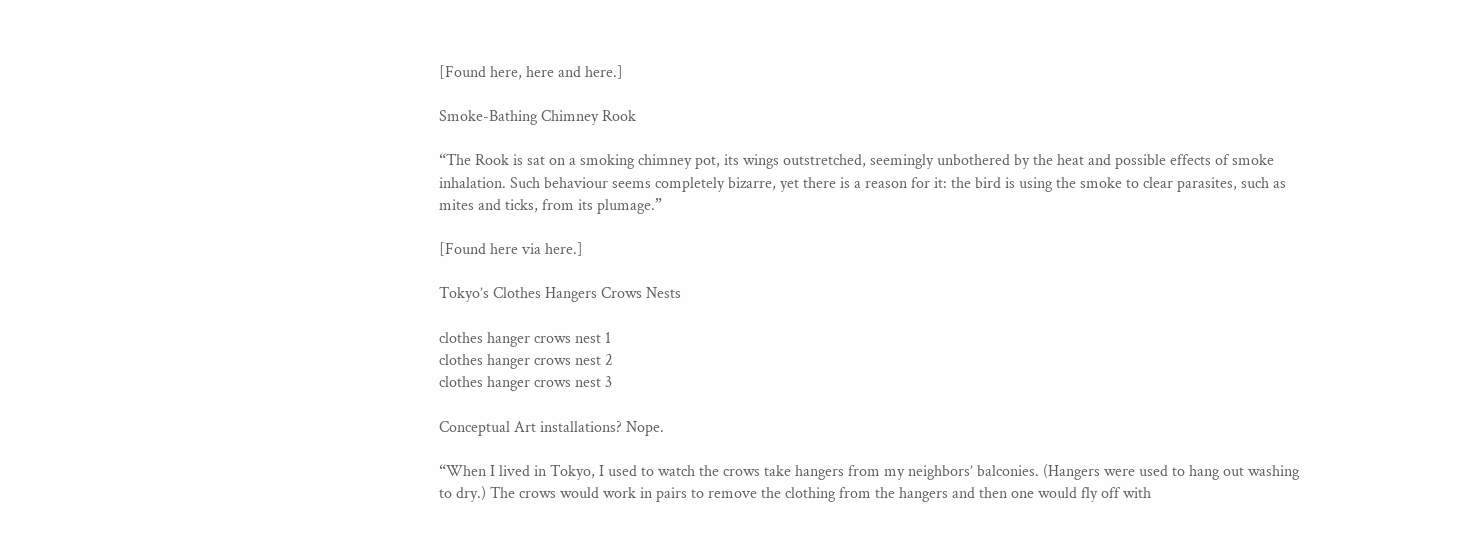[Found here, here and here.]

Smoke-Bathing Chimney Rook

“The Rook is sat on a smoking chimney pot, its wings outstretched, seemingly unbothered by the heat and possible effects of smoke inhalation. Such behaviour seems completely bizarre, yet there is a reason for it: the bird is using the smoke to clear parasites, such as mites and ticks, from its plumage.”

[Found here via here.]

Tokyo’s Clothes Hangers Crows Nests

clothes hanger crows nest 1
clothes hanger crows nest 2
clothes hanger crows nest 3

Conceptual Art installations? Nope.

“When I lived in Tokyo, I used to watch the crows take hangers from my neighbors’ balconies. (Hangers were used to hang out washing to dry.) The crows would work in pairs to remove the clothing from the hangers and then one would fly off with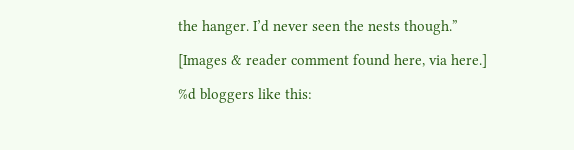the hanger. I’d never seen the nests though.”

[Images & reader comment found here, via here.]

%d bloggers like this: